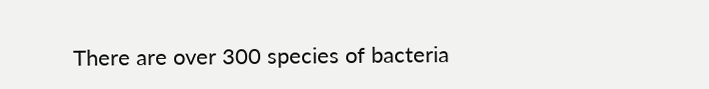There are over 300 species of bacteria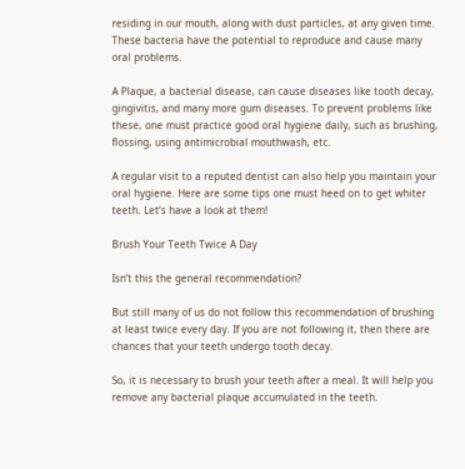residing in our mouth, along with dust particles, at any given time. These bacteria have the potential to reproduce and cause many oral problems.

A Plaque, a bacterial disease, can cause diseases like tooth decay, gingivitis, and many more gum diseases. To prevent problems like these, one must practice good oral hygiene daily, such as brushing, flossing, using antimicrobial mouthwash, etc.

A regular visit to a reputed dentist can also help you maintain your oral hygiene. Here are some tips one must heed on to get whiter teeth. Let’s have a look at them!

Brush Your Teeth Twice A Day

Isn’t this the general recommendation?

But still many of us do not follow this recommendation of brushing at least twice every day. If you are not following it, then there are chances that your teeth undergo tooth decay.

So, it is necessary to brush your teeth after a meal. It will help you remove any bacterial plaque accumulated in the teeth.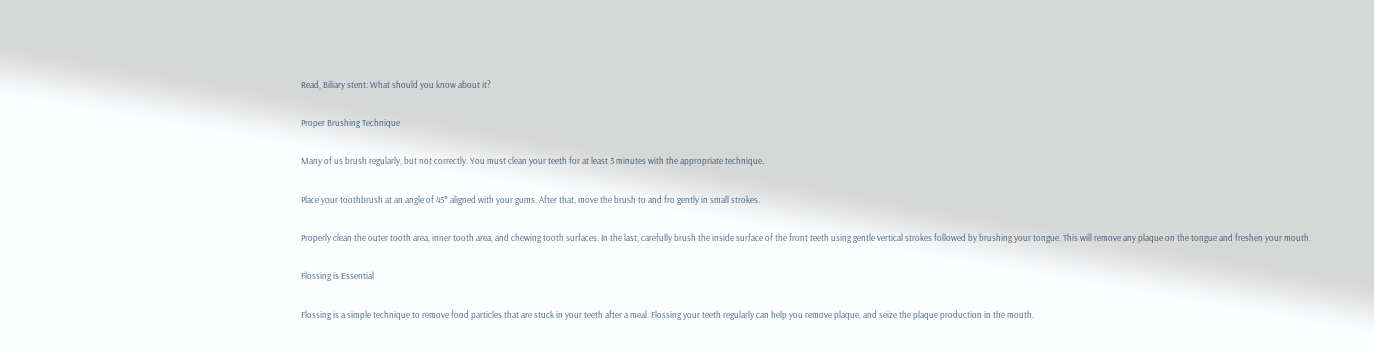Read, Biliary stent: What should you know about it?

Proper Brushing Technique

Many of us brush regularly, but not correctly. You must clean your teeth for at least 3 minutes with the appropriate technique.

Place your toothbrush at an angle of 45° aligned with your gums. After that, move the brush to and fro gently in small strokes.

Properly clean the outer tooth area, inner tooth area, and chewing tooth surfaces. In the last, carefully brush the inside surface of the front teeth using gentle vertical strokes followed by brushing your tongue. This will remove any plaque on the tongue and freshen your mouth.

Flossing is Essential

Flossing is a simple technique to remove food particles that are stuck in your teeth after a meal. Flossing your teeth regularly can help you remove plaque, and seize the plaque production in the mouth.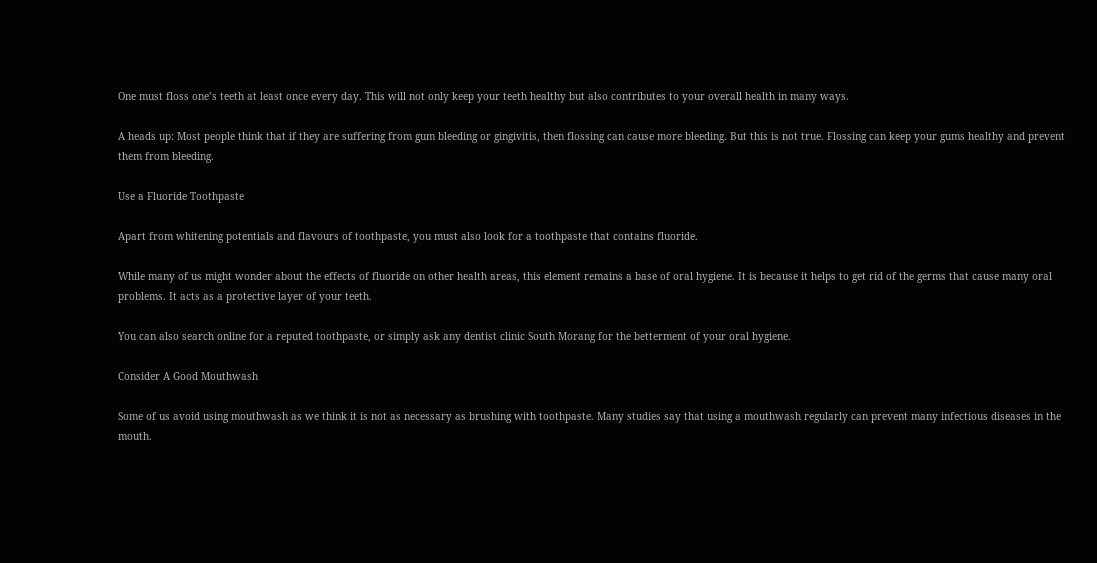One must floss one’s teeth at least once every day. This will not only keep your teeth healthy but also contributes to your overall health in many ways.

A heads up: Most people think that if they are suffering from gum bleeding or gingivitis, then flossing can cause more bleeding. But this is not true. Flossing can keep your gums healthy and prevent them from bleeding.

Use a Fluoride Toothpaste

Apart from whitening potentials and flavours of toothpaste, you must also look for a toothpaste that contains fluoride.

While many of us might wonder about the effects of fluoride on other health areas, this element remains a base of oral hygiene. It is because it helps to get rid of the germs that cause many oral problems. It acts as a protective layer of your teeth.

You can also search online for a reputed toothpaste, or simply ask any dentist clinic South Morang for the betterment of your oral hygiene.

Consider A Good Mouthwash

Some of us avoid using mouthwash as we think it is not as necessary as brushing with toothpaste. Many studies say that using a mouthwash regularly can prevent many infectious diseases in the mouth.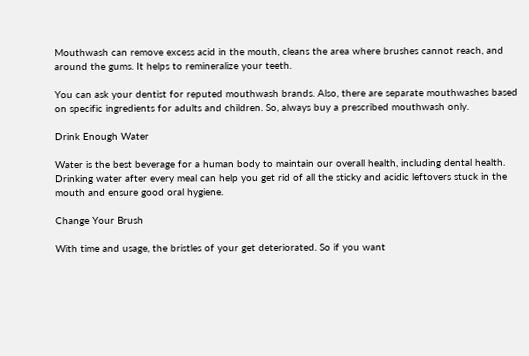Mouthwash can remove excess acid in the mouth, cleans the area where brushes cannot reach, and around the gums. It helps to remineralize your teeth.

You can ask your dentist for reputed mouthwash brands. Also, there are separate mouthwashes based on specific ingredients for adults and children. So, always buy a prescribed mouthwash only.

Drink Enough Water

Water is the best beverage for a human body to maintain our overall health, including dental health. Drinking water after every meal can help you get rid of all the sticky and acidic leftovers stuck in the mouth and ensure good oral hygiene.

Change Your Brush

With time and usage, the bristles of your get deteriorated. So if you want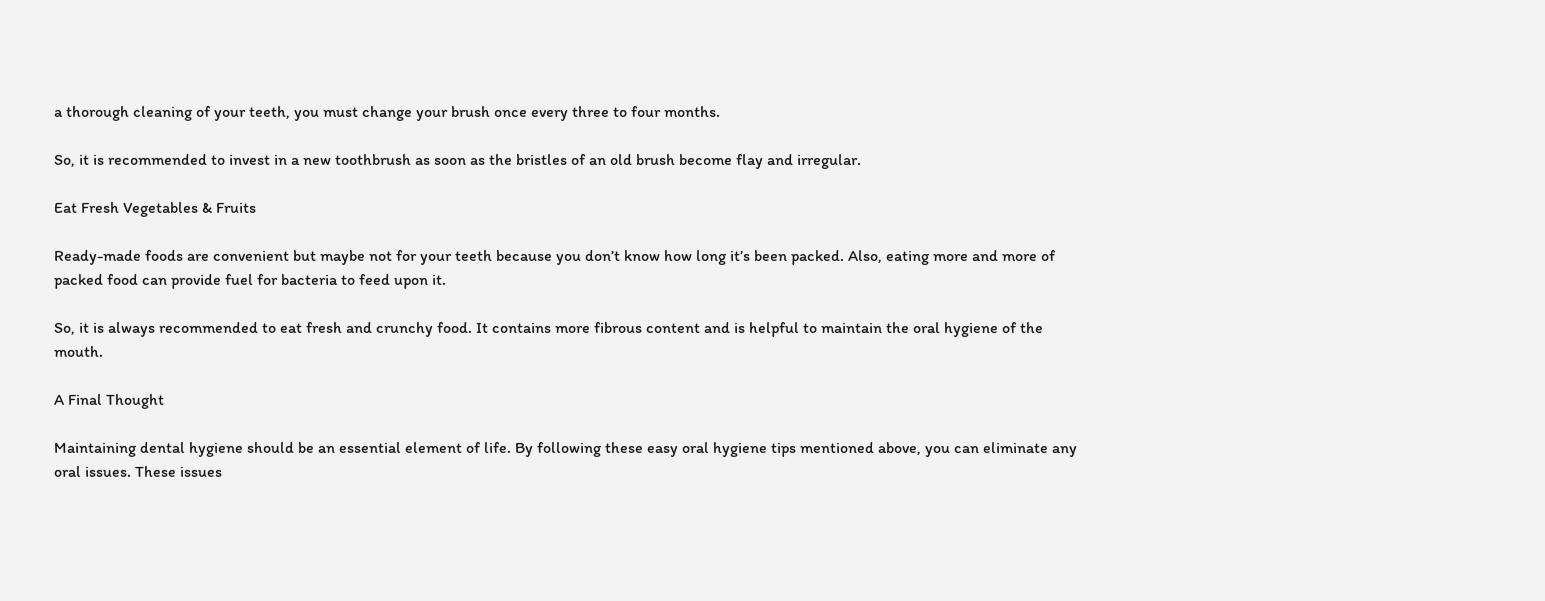a thorough cleaning of your teeth, you must change your brush once every three to four months.

So, it is recommended to invest in a new toothbrush as soon as the bristles of an old brush become flay and irregular.

Eat Fresh Vegetables & Fruits

Ready-made foods are convenient but maybe not for your teeth because you don’t know how long it’s been packed. Also, eating more and more of packed food can provide fuel for bacteria to feed upon it.

So, it is always recommended to eat fresh and crunchy food. It contains more fibrous content and is helpful to maintain the oral hygiene of the mouth.

A Final Thought

Maintaining dental hygiene should be an essential element of life. By following these easy oral hygiene tips mentioned above, you can eliminate any oral issues. These issues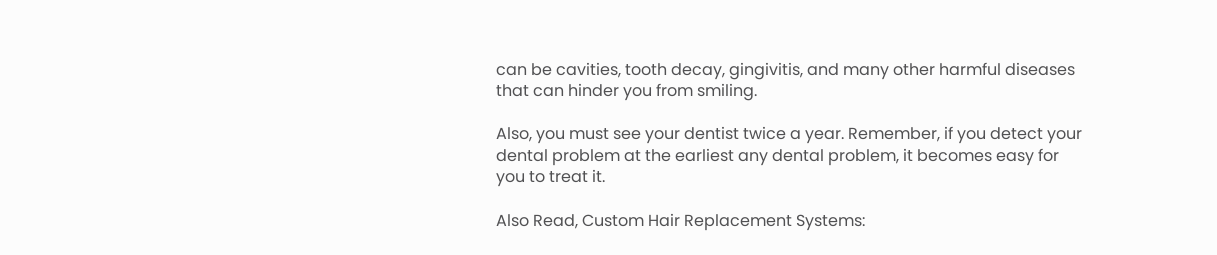can be cavities, tooth decay, gingivitis, and many other harmful diseases that can hinder you from smiling.

Also, you must see your dentist twice a year. Remember, if you detect your dental problem at the earliest any dental problem, it becomes easy for you to treat it.

Also Read, Custom Hair Replacement Systems: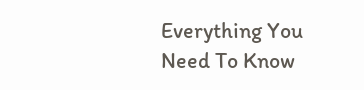Everything You Need To Know